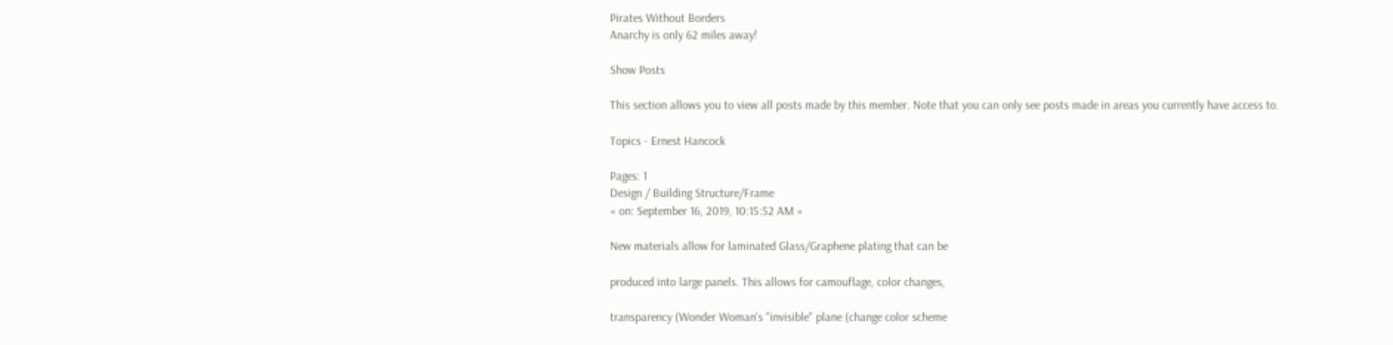Pirates Without Borders
Anarchy is only 62 miles away!

Show Posts

This section allows you to view all posts made by this member. Note that you can only see posts made in areas you currently have access to.

Topics - Ernest Hancock

Pages: 1
Design / Building Structure/Frame
« on: September 16, 2019, 10:15:52 AM »

New materials allow for laminated Glass/Graphene plating that can be

produced into large panels. This allows for camouflage, color changes,

transparency (Wonder Woman's "invisible" plane (change color scheme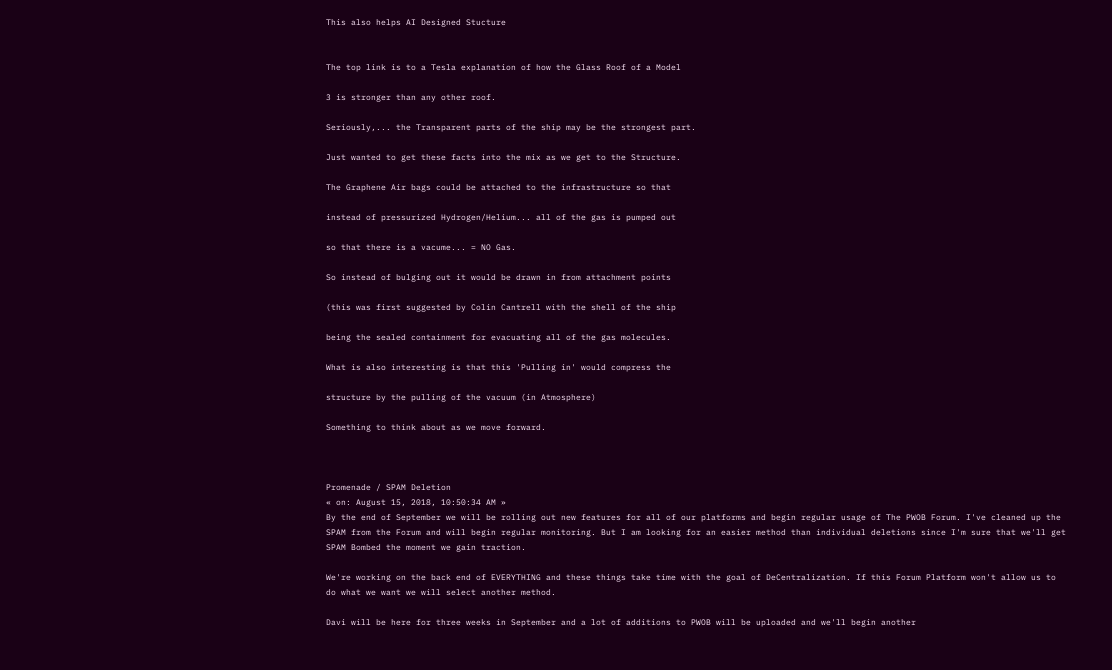This also helps AI Designed Stucture


The top link is to a Tesla explanation of how the Glass Roof of a Model

3 is stronger than any other roof.

Seriously,... the Transparent parts of the ship may be the strongest part.

Just wanted to get these facts into the mix as we get to the Structure.

The Graphene Air bags could be attached to the infrastructure so that

instead of pressurized Hydrogen/Helium... all of the gas is pumped out

so that there is a vacume... = NO Gas.

So instead of bulging out it would be drawn in from attachment points

(this was first suggested by Colin Cantrell with the shell of the ship

being the sealed containment for evacuating all of the gas molecules.

What is also interesting is that this 'Pulling in' would compress the

structure by the pulling of the vacuum (in Atmosphere)

Something to think about as we move forward.



Promenade / SPAM Deletion
« on: August 15, 2018, 10:50:34 AM »
By the end of September we will be rolling out new features for all of our platforms and begin regular usage of The PWOB Forum. I've cleaned up the SPAM from the Forum and will begin regular monitoring. But I am looking for an easier method than individual deletions since I'm sure that we'll get SPAM Bombed the moment we gain traction.

We're working on the back end of EVERYTHING and these things take time with the goal of DeCentralization. If this Forum Platform won't allow us to do what we want we will select another method.

Davi will be here for three weeks in September and a lot of additions to PWOB will be uploaded and we'll begin another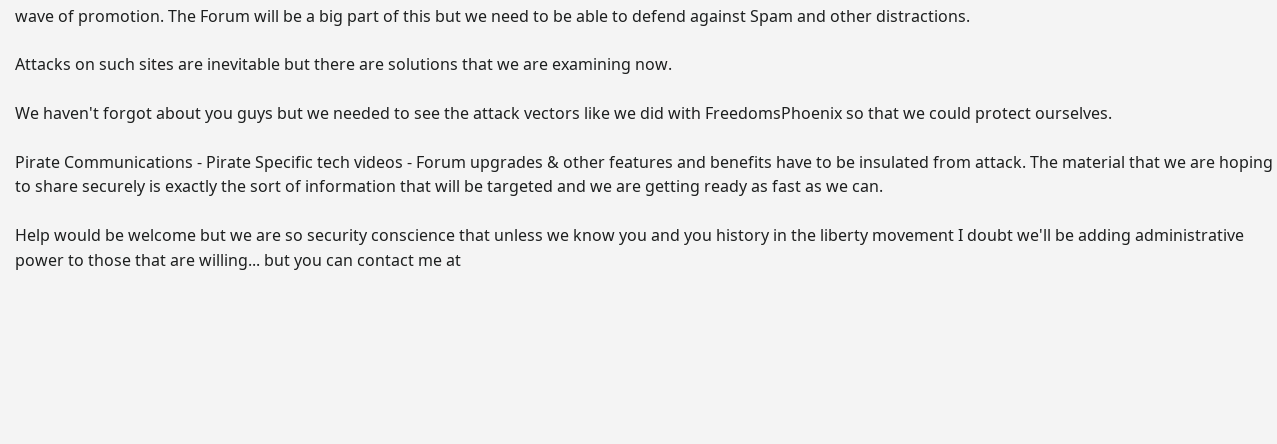wave of promotion. The Forum will be a big part of this but we need to be able to defend against Spam and other distractions.

Attacks on such sites are inevitable but there are solutions that we are examining now.

We haven't forgot about you guys but we needed to see the attack vectors like we did with FreedomsPhoenix so that we could protect ourselves.

Pirate Communications - Pirate Specific tech videos - Forum upgrades & other features and benefits have to be insulated from attack. The material that we are hoping to share securely is exactly the sort of information that will be targeted and we are getting ready as fast as we can.

Help would be welcome but we are so security conscience that unless we know you and you history in the liberty movement I doubt we'll be adding administrative power to those that are willing... but you can contact me at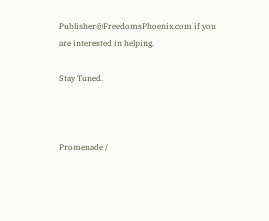Publisher@FreedomsPhoenix.com if you are interested in helping.

Stay Tuned.



Promenade /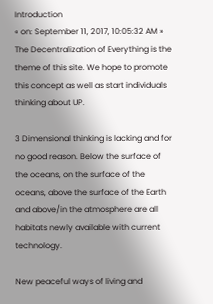Introduction
« on: September 11, 2017, 10:05:32 AM »
The Decentralization of Everything is the theme of this site. We hope to promote this concept as well as start individuals thinking about UP.

3 Dimensional thinking is lacking and for no good reason. Below the surface of the oceans, on the surface of the oceans, above the surface of the Earth and above/in the atmosphere are all habitats newly available with current technology.

New peaceful ways of living and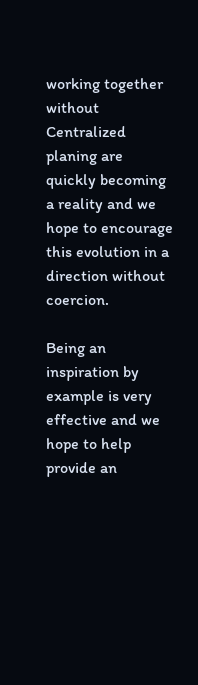working together without Centralized planing are quickly becoming a reality and we hope to encourage this evolution in a direction without coercion.

Being an inspiration by example is very effective and we hope to help provide an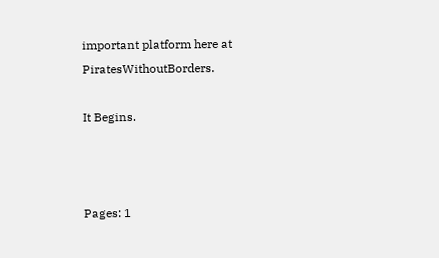important platform here at PiratesWithoutBorders.

It Begins.



Pages: 1